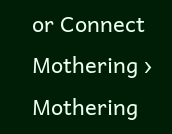or Connect
Mothering › Mothering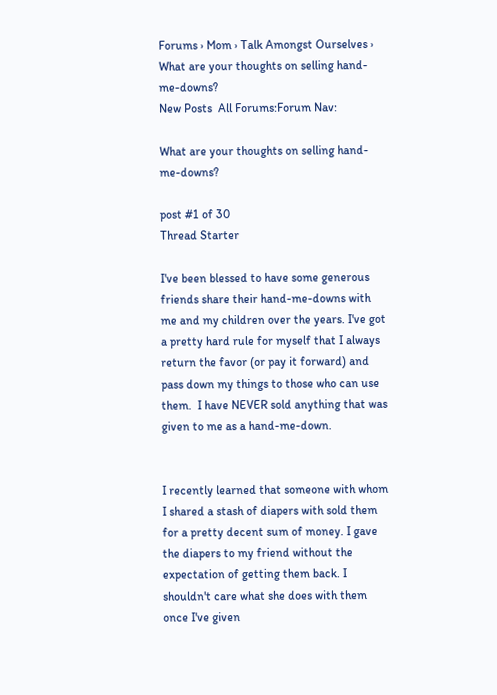Forums › Mom › Talk Amongst Ourselves › What are your thoughts on selling hand-me-downs?
New Posts  All Forums:Forum Nav:

What are your thoughts on selling hand-me-downs?

post #1 of 30
Thread Starter

I've been blessed to have some generous friends share their hand-me-downs with me and my children over the years. I've got a pretty hard rule for myself that I always return the favor (or pay it forward) and pass down my things to those who can use them.  I have NEVER sold anything that was given to me as a hand-me-down.


I recently learned that someone with whom I shared a stash of diapers with sold them for a pretty decent sum of money. I gave the diapers to my friend without the expectation of getting them back. I shouldn't care what she does with them once I've given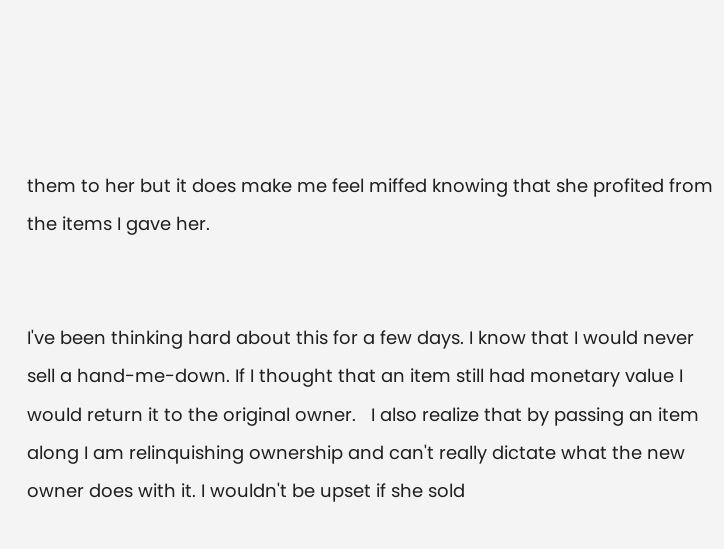them to her but it does make me feel miffed knowing that she profited from the items I gave her.


I've been thinking hard about this for a few days. I know that I would never sell a hand-me-down. If I thought that an item still had monetary value I would return it to the original owner.   I also realize that by passing an item along I am relinquishing ownership and can't really dictate what the new owner does with it. I wouldn't be upset if she sold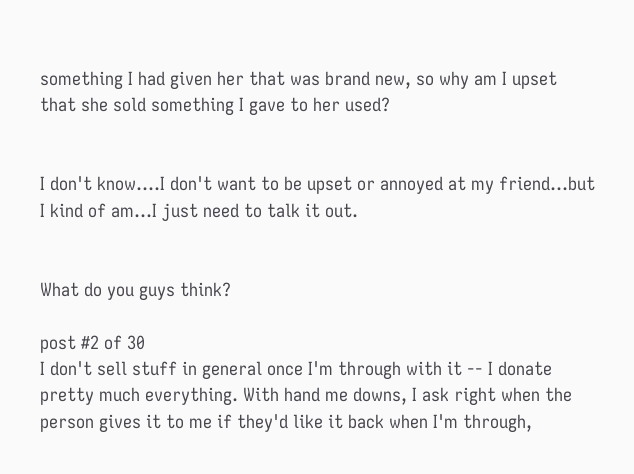something I had given her that was brand new, so why am I upset that she sold something I gave to her used?


I don't know....I don't want to be upset or annoyed at my friend...but I kind of am...I just need to talk it out.


What do you guys think?

post #2 of 30
I don't sell stuff in general once I'm through with it -- I donate pretty much everything. With hand me downs, I ask right when the person gives it to me if they'd like it back when I'm through,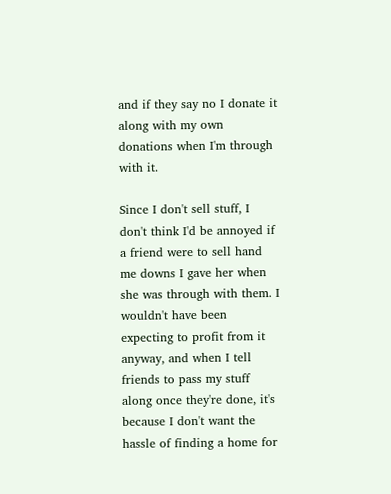and if they say no I donate it along with my own donations when I'm through with it.

Since I don't sell stuff, I don't think I'd be annoyed if a friend were to sell hand me downs I gave her when she was through with them. I wouldn't have been expecting to profit from it anyway, and when I tell friends to pass my stuff along once they're done, it's because I don't want the hassle of finding a home for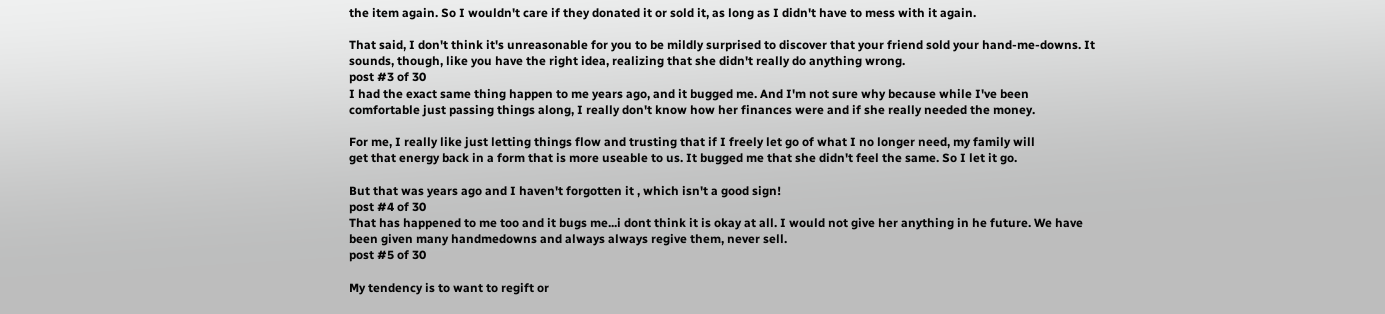the item again. So I wouldn't care if they donated it or sold it, as long as I didn't have to mess with it again.

That said, I don't think it's unreasonable for you to be mildly surprised to discover that your friend sold your hand-me-downs. It sounds, though, like you have the right idea, realizing that she didn't really do anything wrong.
post #3 of 30
I had the exact same thing happen to me years ago, and it bugged me. And I'm not sure why because while I've been comfortable just passing things along, I really don't know how her finances were and if she really needed the money.

For me, I really like just letting things flow and trusting that if I freely let go of what I no longer need, my family will
get that energy back in a form that is more useable to us. It bugged me that she didn't feel the same. So I let it go.

But that was years ago and I haven't forgotten it , which isn't a good sign!
post #4 of 30
That has happened to me too and it bugs me...i dont think it is okay at all. I would not give her anything in he future. We have been given many handmedowns and always always regive them, never sell.
post #5 of 30

My tendency is to want to regift or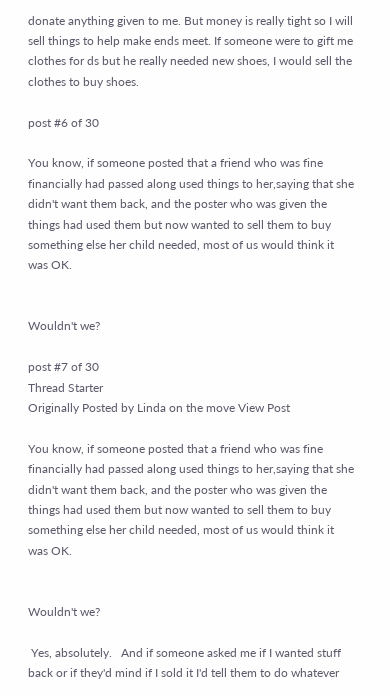donate anything given to me. But money is really tight so I will sell things to help make ends meet. If someone were to gift me clothes for ds but he really needed new shoes, I would sell the clothes to buy shoes.

post #6 of 30

You know, if someone posted that a friend who was fine financially had passed along used things to her,saying that she didn't want them back, and the poster who was given the things had used them but now wanted to sell them to buy something else her child needed, most of us would think it was OK.


Wouldn't we?

post #7 of 30
Thread Starter
Originally Posted by Linda on the move View Post

You know, if someone posted that a friend who was fine financially had passed along used things to her,saying that she didn't want them back, and the poster who was given the things had used them but now wanted to sell them to buy something else her child needed, most of us would think it was OK.


Wouldn't we?

 Yes, absolutely.   And if someone asked me if I wanted stuff back or if they'd mind if I sold it I'd tell them to do whatever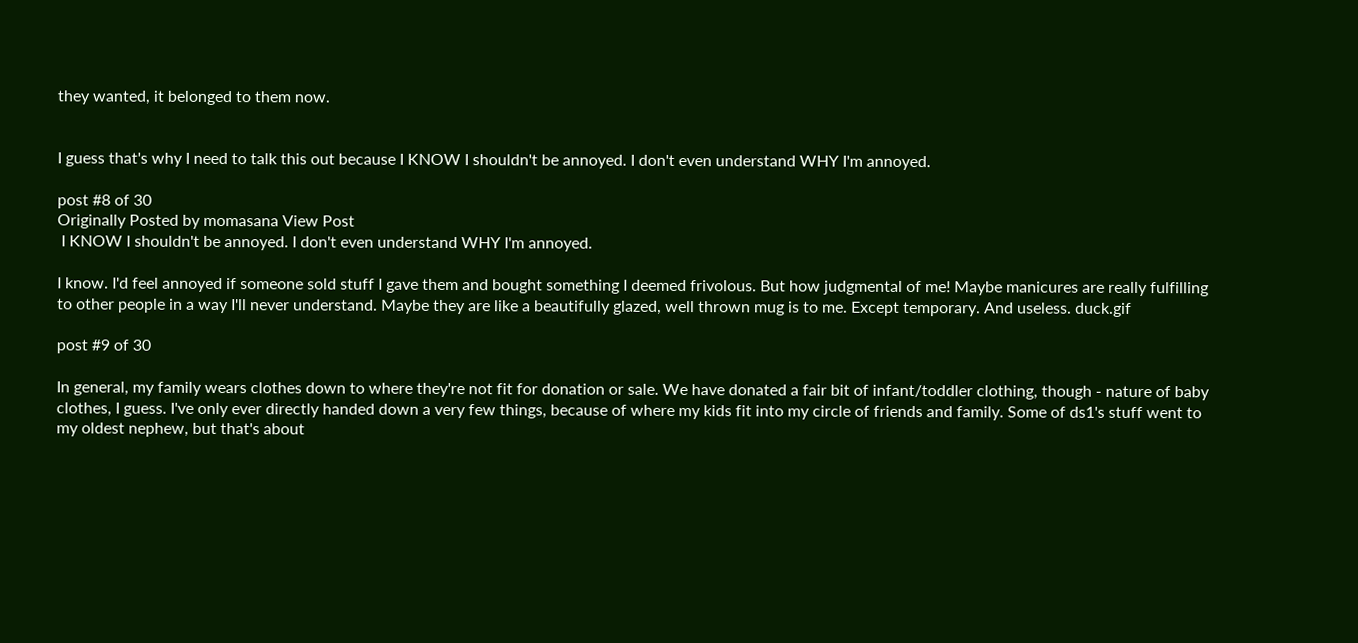they wanted, it belonged to them now.


I guess that's why I need to talk this out because I KNOW I shouldn't be annoyed. I don't even understand WHY I'm annoyed.

post #8 of 30
Originally Posted by momasana View Post
 I KNOW I shouldn't be annoyed. I don't even understand WHY I'm annoyed.

I know. I'd feel annoyed if someone sold stuff I gave them and bought something I deemed frivolous. But how judgmental of me! Maybe manicures are really fulfilling to other people in a way I'll never understand. Maybe they are like a beautifully glazed, well thrown mug is to me. Except temporary. And useless. duck.gif

post #9 of 30

In general, my family wears clothes down to where they're not fit for donation or sale. We have donated a fair bit of infant/toddler clothing, though - nature of baby clothes, I guess. I've only ever directly handed down a very few things, because of where my kids fit into my circle of friends and family. Some of ds1's stuff went to my oldest nephew, but that's about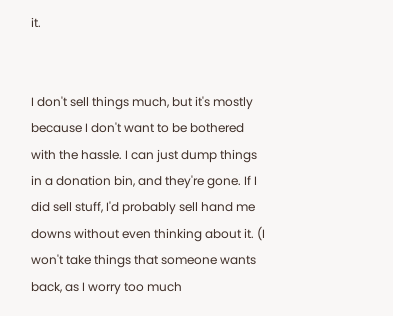it.


I don't sell things much, but it's mostly because I don't want to be bothered with the hassle. I can just dump things in a donation bin, and they're gone. If I did sell stuff, I'd probably sell hand me downs without even thinking about it. (I won't take things that someone wants back, as I worry too much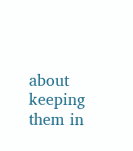about keeping them in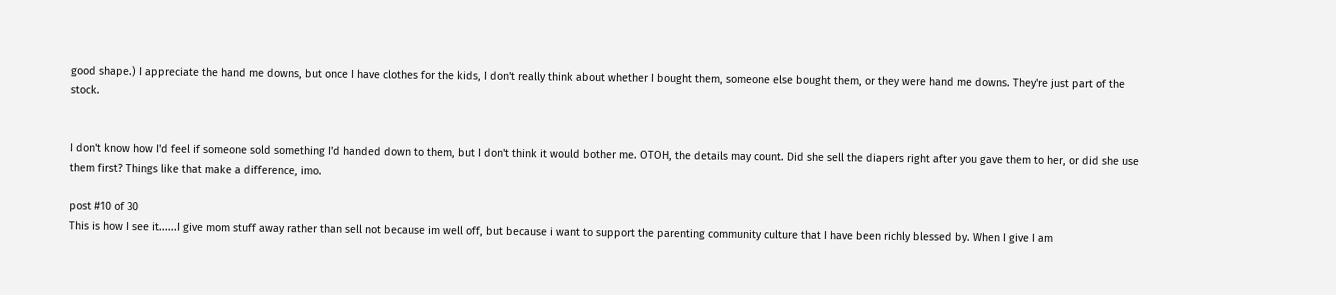good shape.) I appreciate the hand me downs, but once I have clothes for the kids, I don't really think about whether I bought them, someone else bought them, or they were hand me downs. They're just part of the stock.


I don't know how I'd feel if someone sold something I'd handed down to them, but I don't think it would bother me. OTOH, the details may count. Did she sell the diapers right after you gave them to her, or did she use them first? Things like that make a difference, imo.

post #10 of 30
This is how I see it......I give mom stuff away rather than sell not because im well off, but because i want to support the parenting community culture that I have been richly blessed by. When I give I am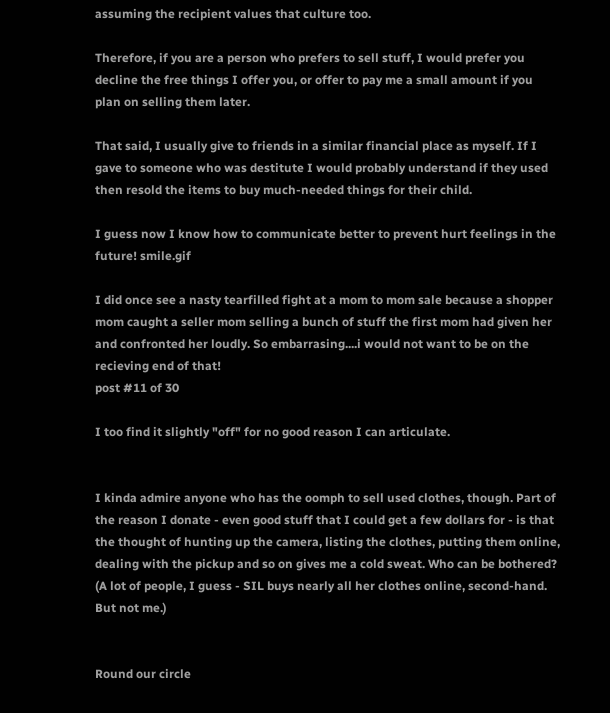assuming the recipient values that culture too.

Therefore, if you are a person who prefers to sell stuff, I would prefer you decline the free things I offer you, or offer to pay me a small amount if you plan on selling them later.

That said, I usually give to friends in a similar financial place as myself. If I gave to someone who was destitute I would probably understand if they used then resold the items to buy much-needed things for their child.

I guess now I know how to communicate better to prevent hurt feelings in the future! smile.gif

I did once see a nasty tearfilled fight at a mom to mom sale because a shopper mom caught a seller mom selling a bunch of stuff the first mom had given her and confronted her loudly. So embarrasing....i would not want to be on the recieving end of that!
post #11 of 30

I too find it slightly "off" for no good reason I can articulate.


I kinda admire anyone who has the oomph to sell used clothes, though. Part of the reason I donate - even good stuff that I could get a few dollars for - is that the thought of hunting up the camera, listing the clothes, putting them online, dealing with the pickup and so on gives me a cold sweat. Who can be bothered? (A lot of people, I guess - SIL buys nearly all her clothes online, second-hand. But not me.)


Round our circle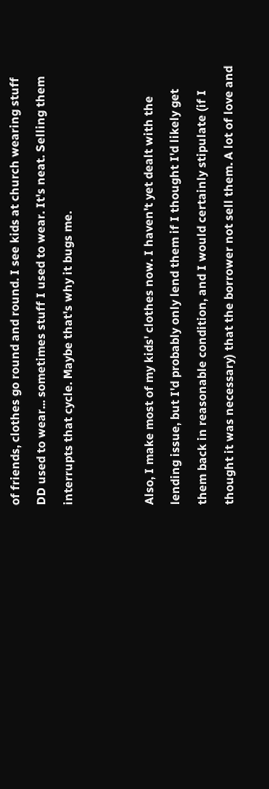of friends, clothes go round and round. I see kids at church wearing stuff DD used to wear... sometimes stuff I used to wear. It's neat. Selling them interrupts that cycle. Maybe that's why it bugs me.


Also, I make most of my kids' clothes now. I haven't yet dealt with the lending issue, but I'd probably only lend them if I thought I'd likely get them back in reasonable condition, and I would certainly stipulate (if I thought it was necessary) that the borrower not sell them. A lot of love and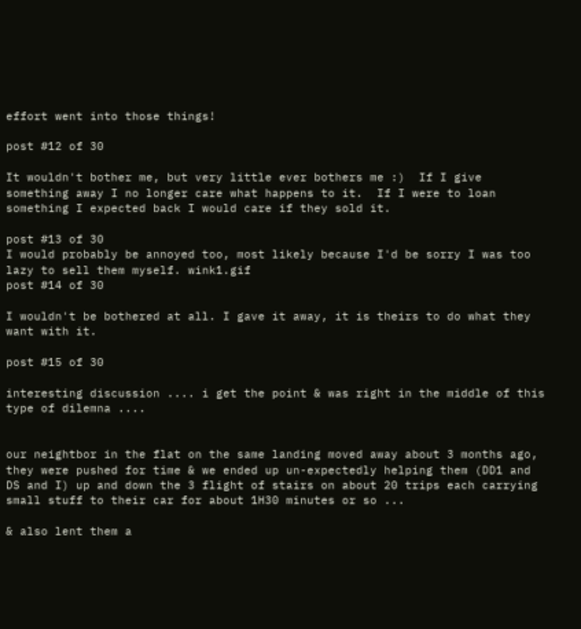effort went into those things!

post #12 of 30

It wouldn't bother me, but very little ever bothers me :)  If I give something away I no longer care what happens to it.  If I were to loan something I expected back I would care if they sold it.

post #13 of 30
I would probably be annoyed too, most likely because I'd be sorry I was too lazy to sell them myself. wink1.gif
post #14 of 30

I wouldn't be bothered at all. I gave it away, it is theirs to do what they want with it.

post #15 of 30

interesting discussion .... i get the point & was right in the middle of this type of dilemna ....


our neightbor in the flat on the same landing moved away about 3 months ago, they were pushed for time & we ended up un-expectedly helping them (DD1 and DS and I) up and down the 3 flight of stairs on about 20 trips each carrying small stuff to their car for about 1H30 minutes or so ...

& also lent them a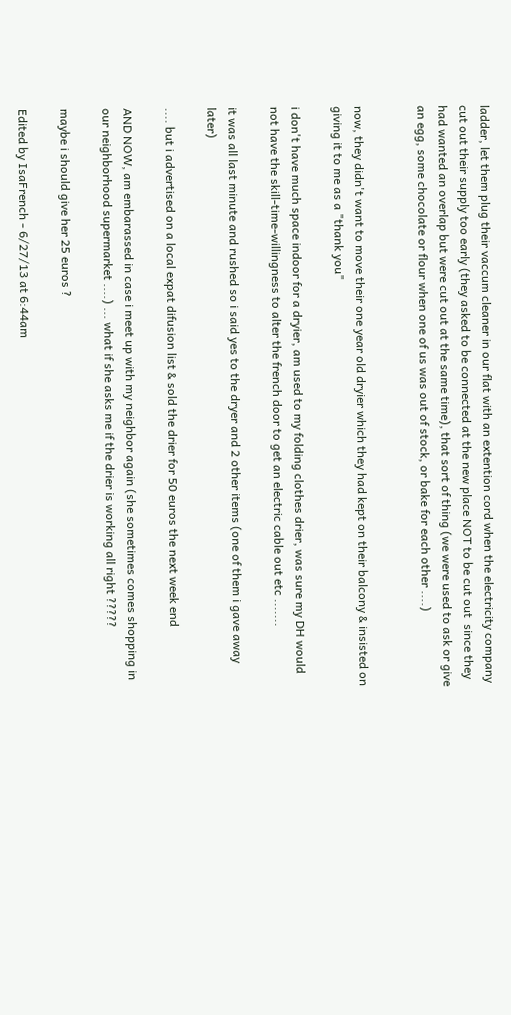ladder, let them plug their vaccum cleaner in our flat with an extention cord when the electricity company cut out their supply too early (they asked to be connected at the new place NOT to be cut out  since they had wanted an overlap but were cut out at the same time), that sort of thing (we were used to ask or give an egg, some chocolate or flour when one of us was out of stock, or bake for each other ....)


now, they didn't want to move their one year old dryier which they had kept on their balcony & insisted on giving it to me as a "thank you"

i don't have much space indoor for a dryier, am used to my folding clothes drier, was sure my DH would not have the skill-time-willingness to alter the french door to get an electric cable out etc .......

it was all last minute and rushed so i said yes to the dryer and 2 other items (one of them i gave away later)

.... but i advertised on a local expat difusion list & sold the drier for 50 euros the next week end

AND NOW, am embarassed in case i meet up with my neighbor again (she sometimes comes shopping in our neighborhood supermarket ....) ... what if she asks me if the drier is working all right ?????

maybe i should give her 25 euros ?

Edited by IsaFrench - 6/27/13 at 6:44am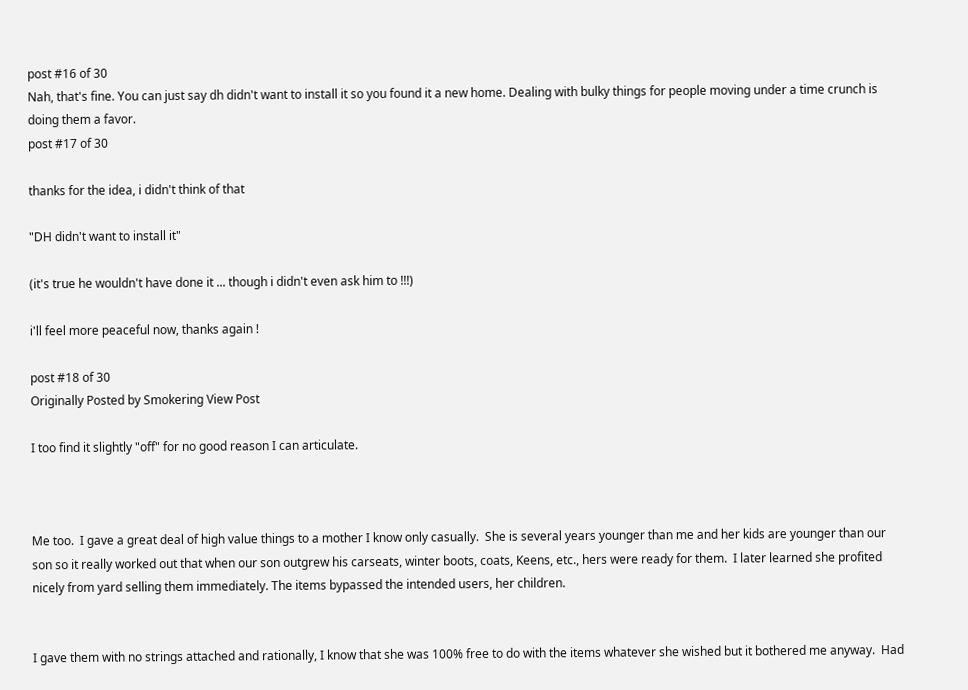post #16 of 30
Nah, that's fine. You can just say dh didn't want to install it so you found it a new home. Dealing with bulky things for people moving under a time crunch is doing them a favor.
post #17 of 30

thanks for the idea, i didn't think of that

"DH didn't want to install it"

(it's true he wouldn't have done it ... though i didn't even ask him to !!!)

i'll feel more peaceful now, thanks again !

post #18 of 30
Originally Posted by Smokering View Post

I too find it slightly "off" for no good reason I can articulate.



Me too.  I gave a great deal of high value things to a mother I know only casually.  She is several years younger than me and her kids are younger than our son so it really worked out that when our son outgrew his carseats, winter boots, coats, Keens, etc., hers were ready for them.  I later learned she profited nicely from yard selling them immediately. The items bypassed the intended users, her children.


I gave them with no strings attached and rationally, I know that she was 100% free to do with the items whatever she wished but it bothered me anyway.  Had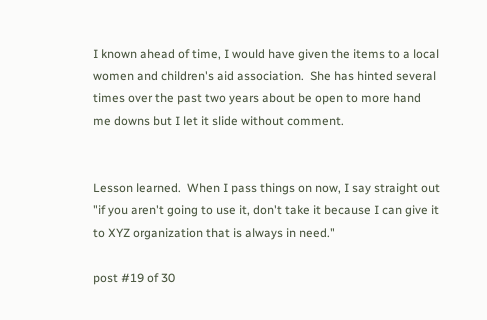I known ahead of time, I would have given the items to a local women and children's aid association.  She has hinted several times over the past two years about be open to more hand me downs but I let it slide without comment.


Lesson learned.  When I pass things on now, I say straight out "if you aren't going to use it, don't take it because I can give it to XYZ organization that is always in need."

post #19 of 30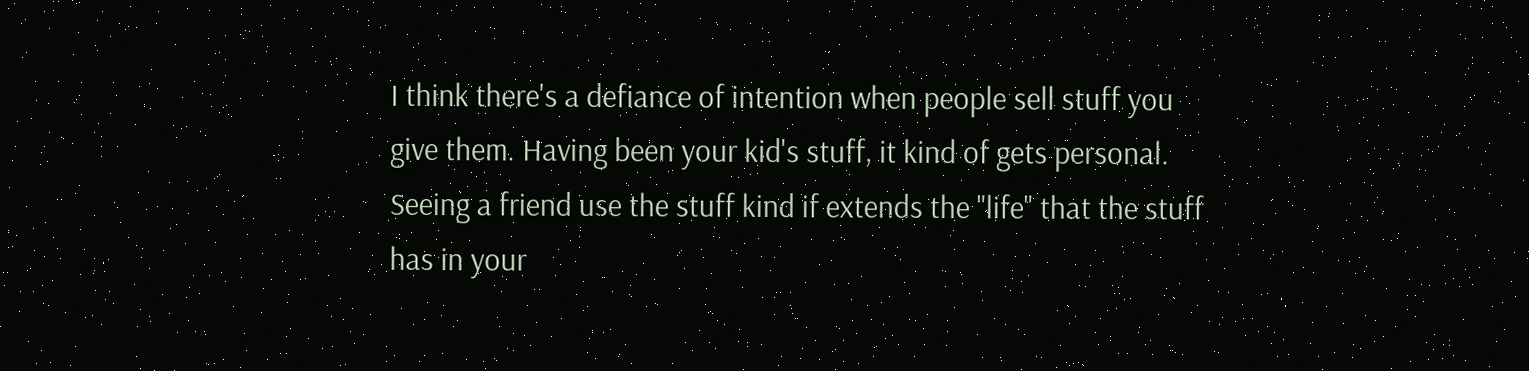I think there's a defiance of intention when people sell stuff you give them. Having been your kid's stuff, it kind of gets personal. Seeing a friend use the stuff kind if extends the "life" that the stuff has in your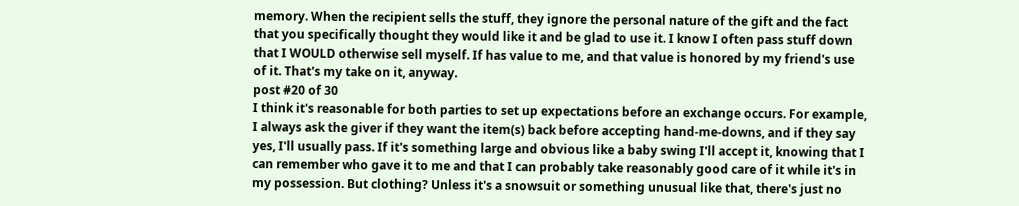memory. When the recipient sells the stuff, they ignore the personal nature of the gift and the fact that you specifically thought they would like it and be glad to use it. I know I often pass stuff down that I WOULD otherwise sell myself. If has value to me, and that value is honored by my friend's use of it. That's my take on it, anyway.
post #20 of 30
I think it's reasonable for both parties to set up expectations before an exchange occurs. For example, I always ask the giver if they want the item(s) back before accepting hand-me-downs, and if they say yes, I'll usually pass. If it's something large and obvious like a baby swing I'll accept it, knowing that I can remember who gave it to me and that I can probably take reasonably good care of it while it's in my possession. But clothing? Unless it's a snowsuit or something unusual like that, there's just no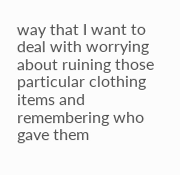way that I want to deal with worrying about ruining those particular clothing items and remembering who gave them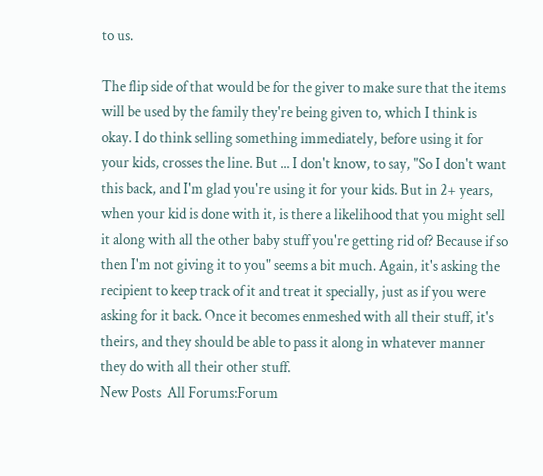to us.

The flip side of that would be for the giver to make sure that the items will be used by the family they're being given to, which I think is okay. I do think selling something immediately, before using it for your kids, crosses the line. But ... I don't know, to say, "So I don't want this back, and I'm glad you're using it for your kids. But in 2+ years, when your kid is done with it, is there a likelihood that you might sell it along with all the other baby stuff you're getting rid of? Because if so then I'm not giving it to you" seems a bit much. Again, it's asking the recipient to keep track of it and treat it specially, just as if you were asking for it back. Once it becomes enmeshed with all their stuff, it's theirs, and they should be able to pass it along in whatever manner they do with all their other stuff.
New Posts  All Forums:Forum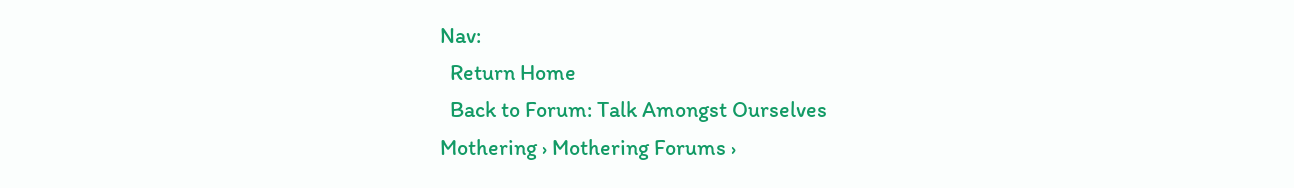Nav:
  Return Home
  Back to Forum: Talk Amongst Ourselves
Mothering › Mothering Forums ›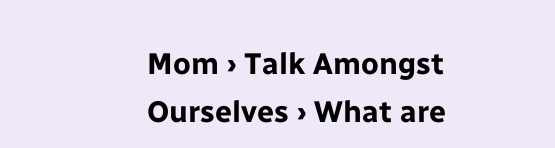Mom › Talk Amongst Ourselves › What are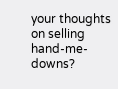your thoughts on selling hand-me-downs?